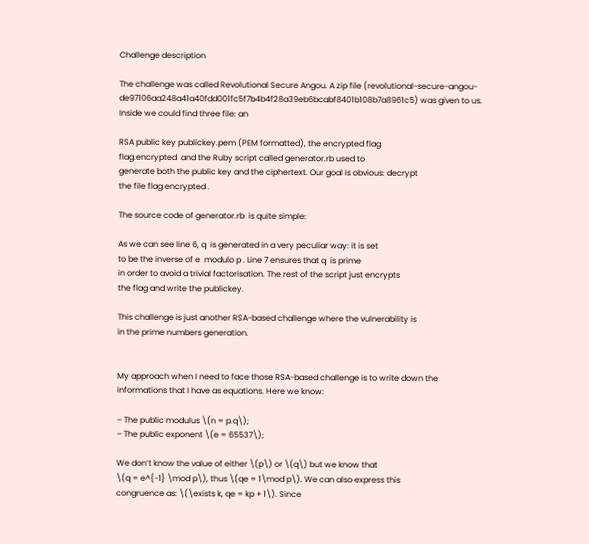Challenge description

The challenge was called Revolutional Secure Angou. A zip file (revolutional-secure-angou-de97106aa248a41a40fdd001fc5f7b4b4f28a39eb6bcabf8401b108b7a8961c5) was given to us. Inside we could find three file: an

RSA public key publickey.pem (PEM formatted), the encrypted flag
flag.encrypted  and the Ruby script called generator.rb used to
generate both the public key and the ciphertext. Our goal is obvious: decrypt
the file flag.encrypted .

The source code of generator.rb  is quite simple:

As we can see line 6, q  is generated in a very peculiar way: it is set
to be the inverse of e  modulo p . Line 7 ensures that q  is prime
in order to avoid a trivial factorisation. The rest of the script just encrypts
the flag and write the publickey.

This challenge is just another RSA-based challenge where the vulnerability is
in the prime numbers generation.


My approach when I need to face those RSA-based challenge is to write down the
informations that I have as equations. Here we know:

– The public modulus \(n = p.q\);
– The public exponent \(e = 65537\);

We don’t know the value of either \(p\) or \(q\) but we know that
\(q = e^{-1} \mod p\), thus \(qe = 1\mod p\). We can also express this
congruence as: \(\exists k, qe = kp + 1\). Since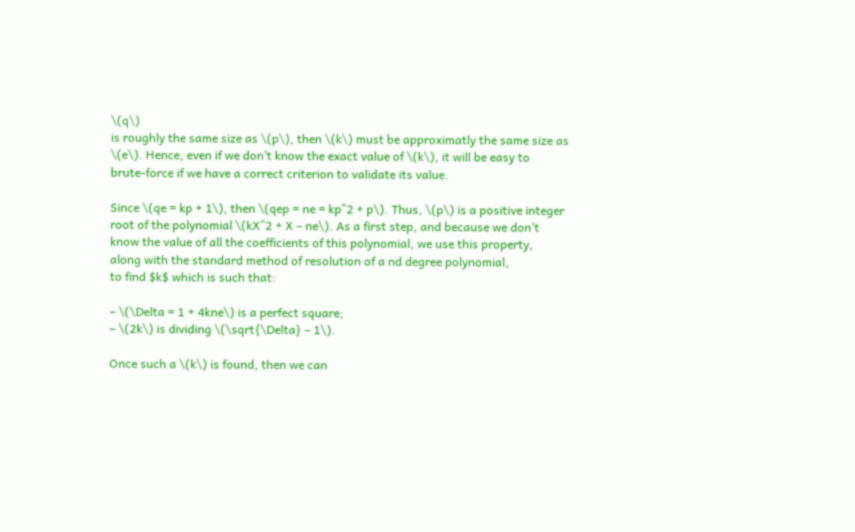\(q\)
is roughly the same size as \(p\), then \(k\) must be approximatly the same size as
\(e\). Hence, even if we don’t know the exact value of \(k\), it will be easy to
brute-force if we have a correct criterion to validate its value.

Since \(qe = kp + 1\), then \(qep = ne = kp^2 + p\). Thus, \(p\) is a positive integer
root of the polynomial \(kX^2 + X – ne\). As a first step, and because we don’t
know the value of all the coefficients of this polynomial, we use this property,
along with the standard method of resolution of a nd degree polynomial,
to find $k$ which is such that:

– \(\Delta = 1 + 4kne\) is a perfect square;
– \(2k\) is dividing \(\sqrt{\Delta} – 1\).

Once such a \(k\) is found, then we can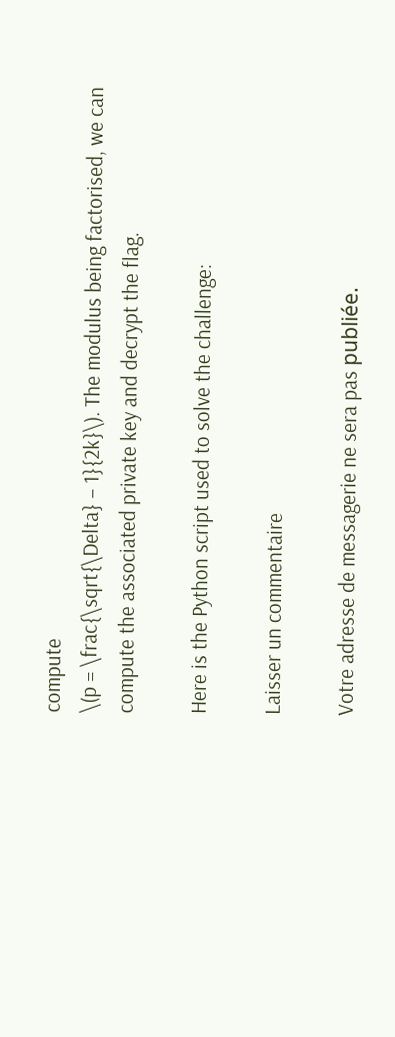compute
\(p = \frac{\sqrt{\Delta} – 1}{2k}\). The modulus being factorised, we can
compute the associated private key and decrypt the flag.

Here is the Python script used to solve the challenge:

Laisser un commentaire

Votre adresse de messagerie ne sera pas publiée.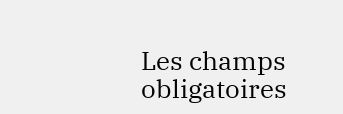Les champs obligatoires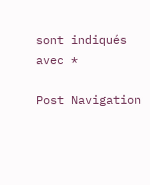sont indiqués avec *

Post Navigation